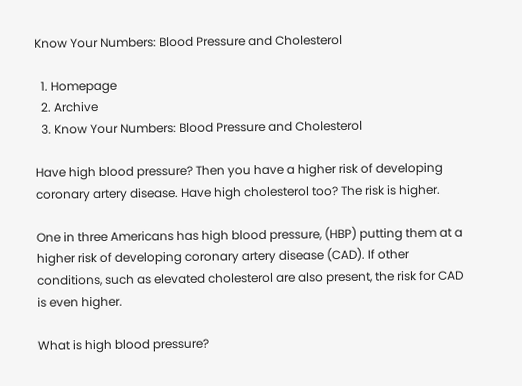Know Your Numbers: Blood Pressure and Cholesterol

  1. Homepage
  2. Archive
  3. Know Your Numbers: Blood Pressure and Cholesterol

Have high blood pressure? Then you have a higher risk of developing coronary artery disease. Have high cholesterol too? The risk is higher.

One in three Americans has high blood pressure, (HBP) putting them at a higher risk of developing coronary artery disease (CAD). If other conditions, such as elevated cholesterol are also present, the risk for CAD is even higher.

What is high blood pressure?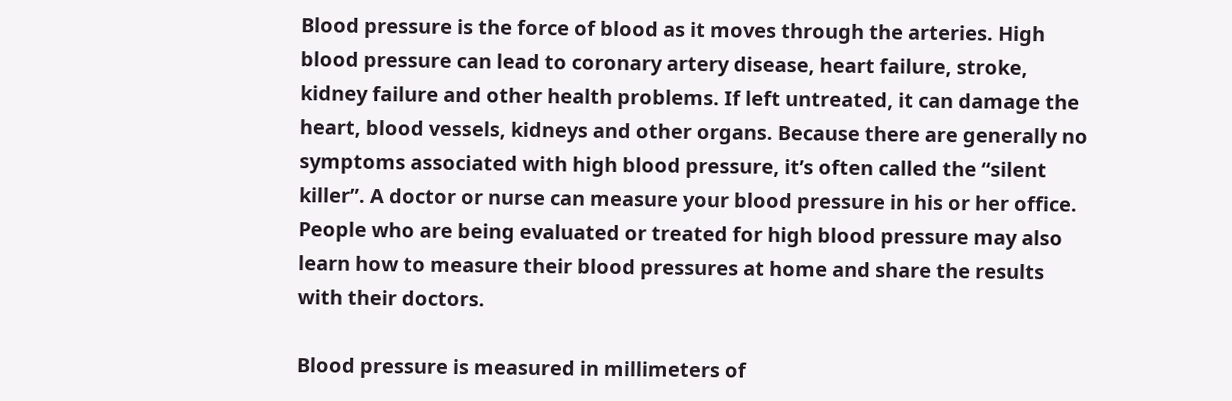Blood pressure is the force of blood as it moves through the arteries. High blood pressure can lead to coronary artery disease, heart failure, stroke, kidney failure and other health problems. If left untreated, it can damage the heart, blood vessels, kidneys and other organs. Because there are generally no symptoms associated with high blood pressure, it’s often called the “silent killer”. A doctor or nurse can measure your blood pressure in his or her office. People who are being evaluated or treated for high blood pressure may also learn how to measure their blood pressures at home and share the results with their doctors.

Blood pressure is measured in millimeters of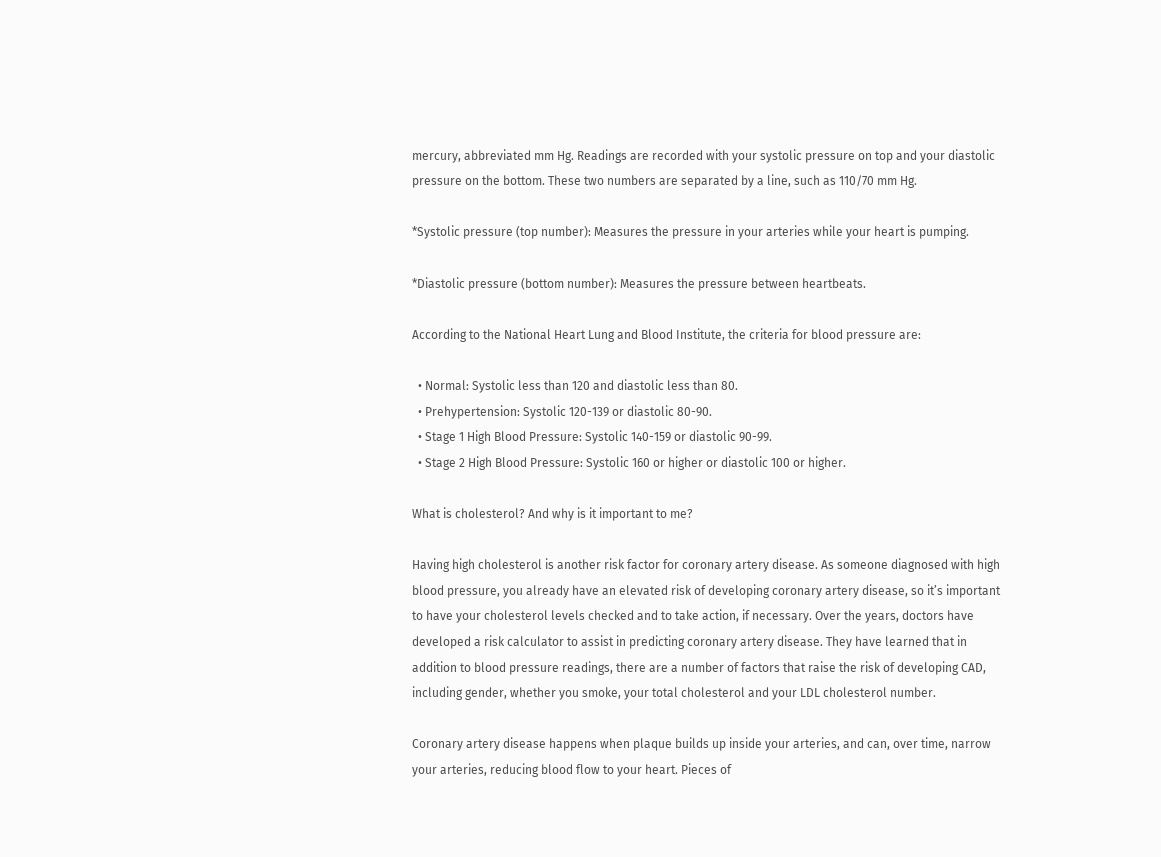mercury, abbreviated mm Hg. Readings are recorded with your systolic pressure on top and your diastolic pressure on the bottom. These two numbers are separated by a line, such as 110/70 mm Hg.

*Systolic pressure (top number): Measures the pressure in your arteries while your heart is pumping.

*Diastolic pressure (bottom number): Measures the pressure between heartbeats.

According to the National Heart Lung and Blood Institute, the criteria for blood pressure are:

  • Normal: Systolic less than 120 and diastolic less than 80.
  • Prehypertension: Systolic 120-139 or diastolic 80-90.
  • Stage 1 High Blood Pressure: Systolic 140-159 or diastolic 90-99.
  • Stage 2 High Blood Pressure: Systolic 160 or higher or diastolic 100 or higher.

What is cholesterol? And why is it important to me?

Having high cholesterol is another risk factor for coronary artery disease. As someone diagnosed with high blood pressure, you already have an elevated risk of developing coronary artery disease, so it’s important to have your cholesterol levels checked and to take action, if necessary. Over the years, doctors have developed a risk calculator to assist in predicting coronary artery disease. They have learned that in addition to blood pressure readings, there are a number of factors that raise the risk of developing CAD, including gender, whether you smoke, your total cholesterol and your LDL cholesterol number.

Coronary artery disease happens when plaque builds up inside your arteries, and can, over time, narrow your arteries, reducing blood flow to your heart. Pieces of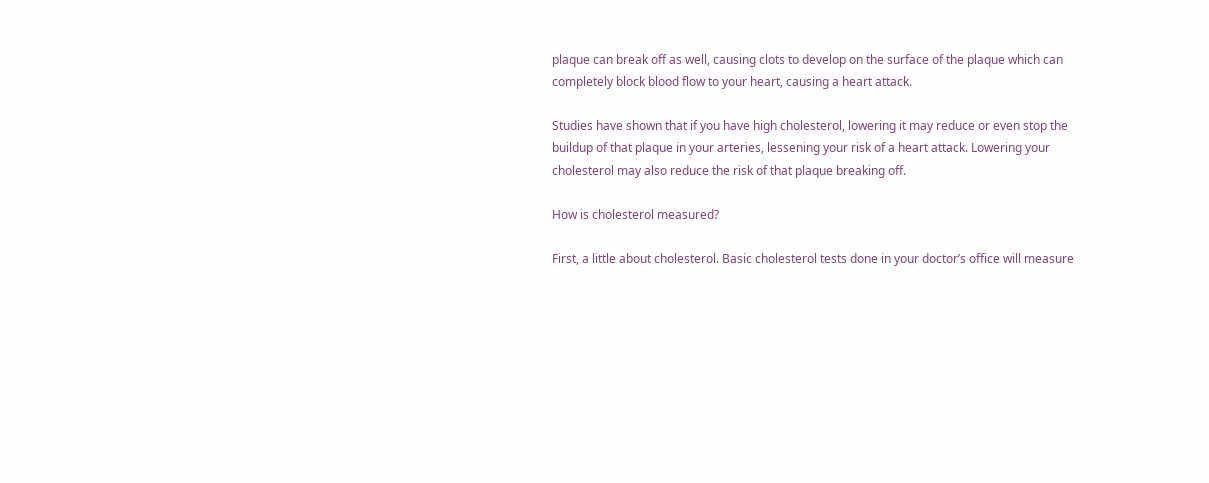plaque can break off as well, causing clots to develop on the surface of the plaque which can completely block blood flow to your heart, causing a heart attack.

Studies have shown that if you have high cholesterol, lowering it may reduce or even stop the buildup of that plaque in your arteries, lessening your risk of a heart attack. Lowering your cholesterol may also reduce the risk of that plaque breaking off.

How is cholesterol measured?

First, a little about cholesterol. Basic cholesterol tests done in your doctor’s office will measure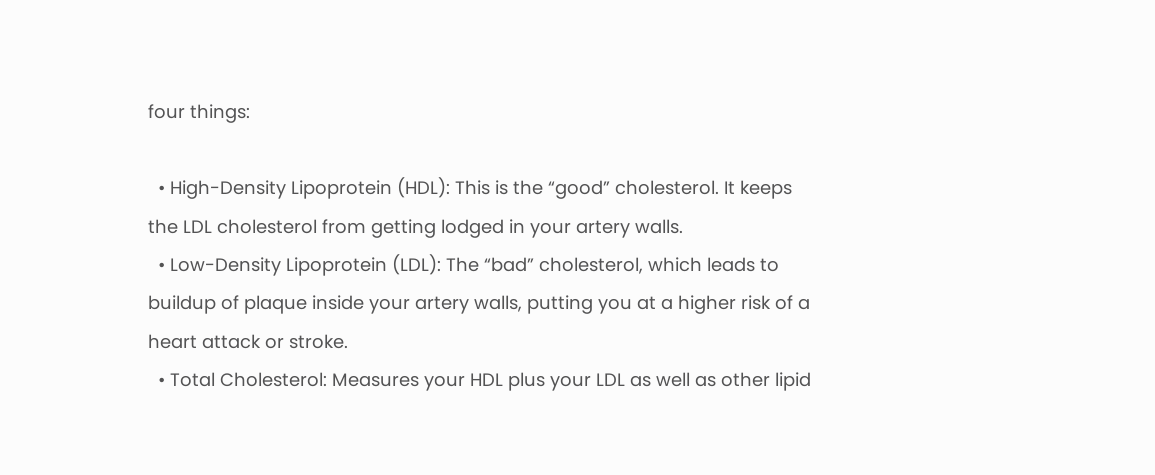four things:

  • High-Density Lipoprotein (HDL): This is the “good” cholesterol. It keeps the LDL cholesterol from getting lodged in your artery walls.
  • Low-Density Lipoprotein (LDL): The “bad” cholesterol, which leads to buildup of plaque inside your artery walls, putting you at a higher risk of a heart attack or stroke.
  • Total Cholesterol: Measures your HDL plus your LDL as well as other lipid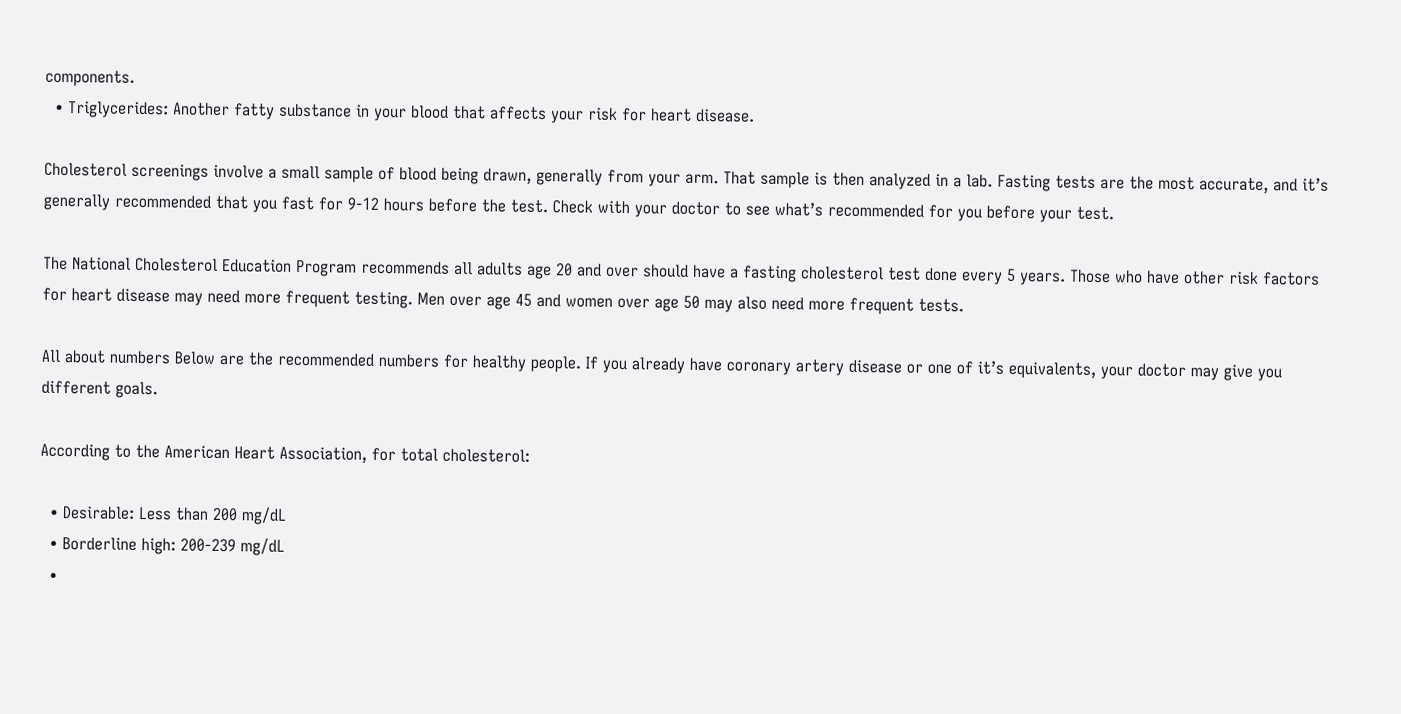components.
  • Triglycerides: Another fatty substance in your blood that affects your risk for heart disease.

Cholesterol screenings involve a small sample of blood being drawn, generally from your arm. That sample is then analyzed in a lab. Fasting tests are the most accurate, and it’s generally recommended that you fast for 9-12 hours before the test. Check with your doctor to see what’s recommended for you before your test.

The National Cholesterol Education Program recommends all adults age 20 and over should have a fasting cholesterol test done every 5 years. Those who have other risk factors for heart disease may need more frequent testing. Men over age 45 and women over age 50 may also need more frequent tests.

All about numbers Below are the recommended numbers for healthy people. If you already have coronary artery disease or one of it’s equivalents, your doctor may give you different goals.

According to the American Heart Association, for total cholesterol:

  • Desirable: Less than 200 mg/dL
  • Borderline high: 200-239 mg/dL
  •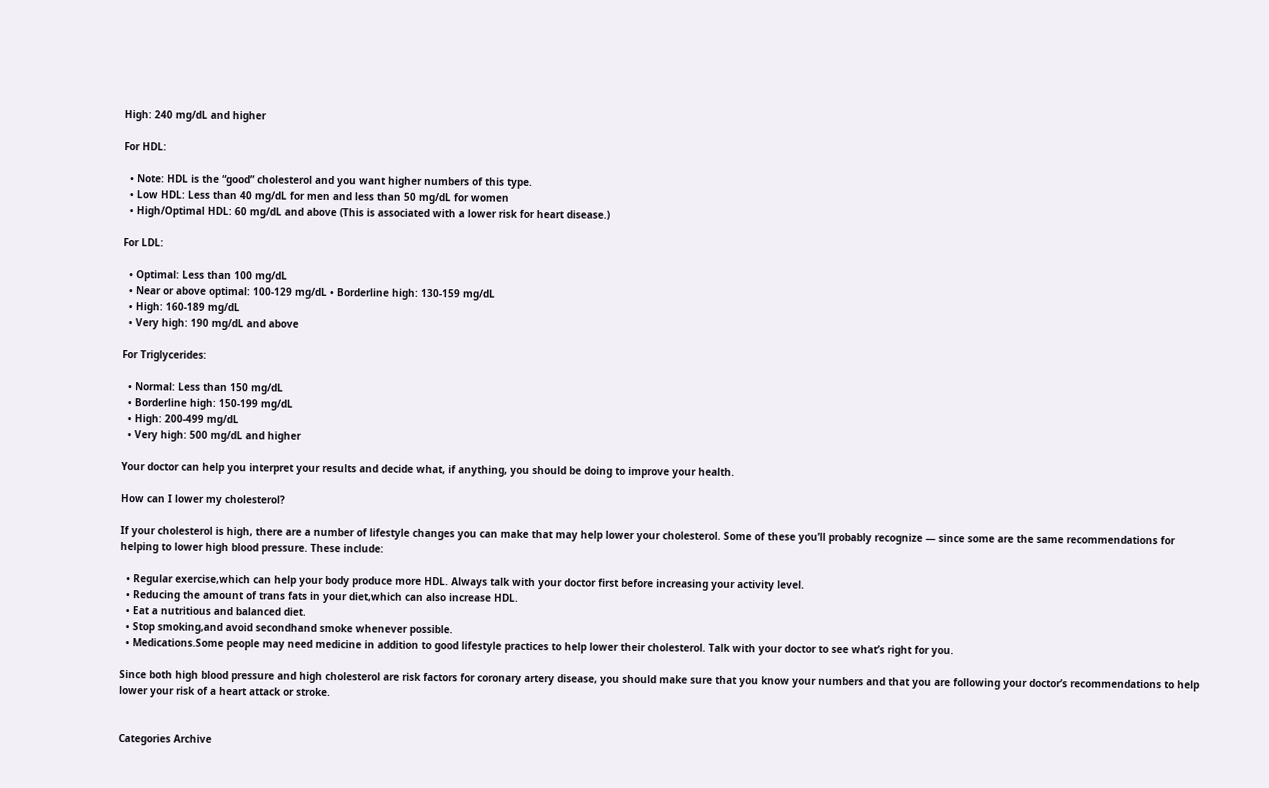High: 240 mg/dL and higher

For HDL:

  • Note: HDL is the “good” cholesterol and you want higher numbers of this type.
  • Low HDL: Less than 40 mg/dL for men and less than 50 mg/dL for women
  • High/Optimal HDL: 60 mg/dL and above (This is associated with a lower risk for heart disease.)

For LDL:

  • Optimal: Less than 100 mg/dL
  • Near or above optimal: 100-129 mg/dL • Borderline high: 130-159 mg/dL
  • High: 160-189 mg/dL
  • Very high: 190 mg/dL and above

For Triglycerides:

  • Normal: Less than 150 mg/dL
  • Borderline high: 150-199 mg/dL
  • High: 200-499 mg/dL
  • Very high: 500 mg/dL and higher

Your doctor can help you interpret your results and decide what, if anything, you should be doing to improve your health.

How can I lower my cholesterol?

If your cholesterol is high, there are a number of lifestyle changes you can make that may help lower your cholesterol. Some of these you’ll probably recognize — since some are the same recommendations for helping to lower high blood pressure. These include:

  • Regular exercise,which can help your body produce more HDL. Always talk with your doctor first before increasing your activity level.
  • Reducing the amount of trans fats in your diet,which can also increase HDL.
  • Eat a nutritious and balanced diet.
  • Stop smoking,and avoid secondhand smoke whenever possible.
  • Medications.Some people may need medicine in addition to good lifestyle practices to help lower their cholesterol. Talk with your doctor to see what’s right for you.

Since both high blood pressure and high cholesterol are risk factors for coronary artery disease, you should make sure that you know your numbers and that you are following your doctor’s recommendations to help lower your risk of a heart attack or stroke.


Categories Archive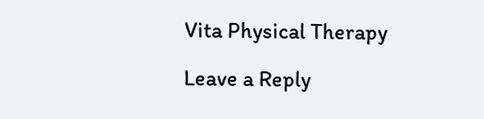Vita Physical Therapy

Leave a Reply